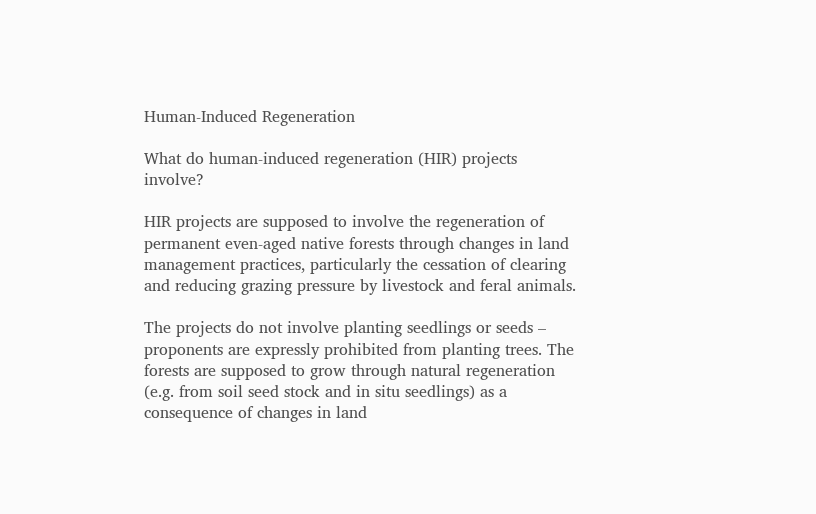Human-Induced Regeneration

What do human-induced regeneration (HIR) projects involve?

HIR projects are supposed to involve the regeneration of permanent even-aged native forests through changes in land management practices, particularly the cessation of clearing and reducing grazing pressure by livestock and feral animals.

The projects do not involve planting seedlings or seeds – proponents are expressly prohibited from planting trees. The forests are supposed to grow through natural regeneration (e.g. from soil seed stock and in situ seedlings) as a consequence of changes in land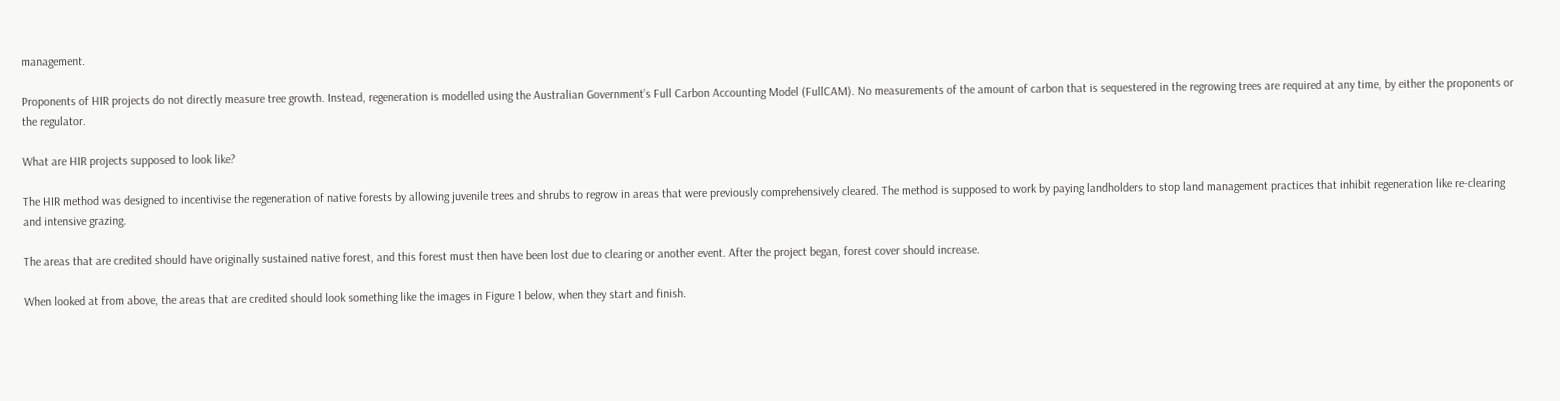management.

Proponents of HIR projects do not directly measure tree growth. Instead, regeneration is modelled using the Australian Government’s Full Carbon Accounting Model (FullCAM). No measurements of the amount of carbon that is sequestered in the regrowing trees are required at any time, by either the proponents or the regulator.

What are HIR projects supposed to look like?

The HIR method was designed to incentivise the regeneration of native forests by allowing juvenile trees and shrubs to regrow in areas that were previously comprehensively cleared. The method is supposed to work by paying landholders to stop land management practices that inhibit regeneration like re-clearing and intensive grazing.

The areas that are credited should have originally sustained native forest, and this forest must then have been lost due to clearing or another event. After the project began, forest cover should increase.

When looked at from above, the areas that are credited should look something like the images in Figure 1 below, when they start and finish.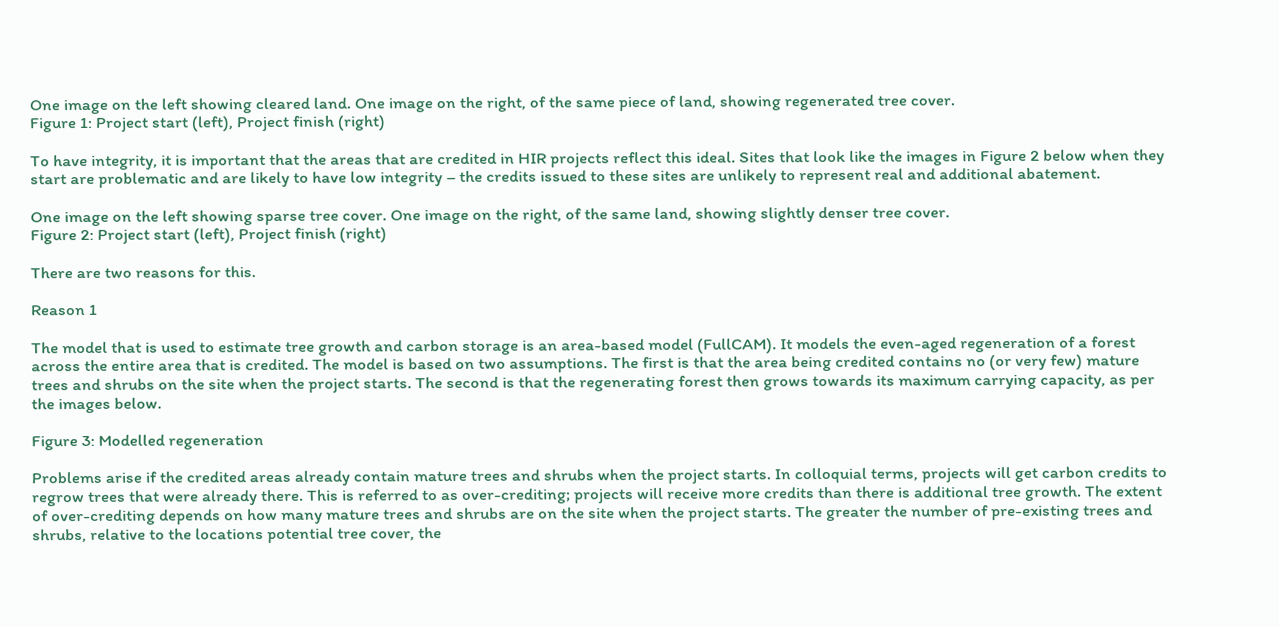One image on the left showing cleared land. One image on the right, of the same piece of land, showing regenerated tree cover.
Figure 1: Project start (left), Project finish (right)

To have integrity, it is important that the areas that are credited in HIR projects reflect this ideal. Sites that look like the images in Figure 2 below when they start are problematic and are likely to have low integrity – the credits issued to these sites are unlikely to represent real and additional abatement.

One image on the left showing sparse tree cover. One image on the right, of the same land, showing slightly denser tree cover.
Figure 2: Project start (left), Project finish (right)

There are two reasons for this.

Reason 1

The model that is used to estimate tree growth and carbon storage is an area-based model (FullCAM). It models the even-aged regeneration of a forest across the entire area that is credited. The model is based on two assumptions. The first is that the area being credited contains no (or very few) mature trees and shrubs on the site when the project starts. The second is that the regenerating forest then grows towards its maximum carrying capacity, as per the images below.

Figure 3: Modelled regeneration

Problems arise if the credited areas already contain mature trees and shrubs when the project starts. In colloquial terms, projects will get carbon credits to regrow trees that were already there. This is referred to as over-crediting; projects will receive more credits than there is additional tree growth. The extent of over-crediting depends on how many mature trees and shrubs are on the site when the project starts. The greater the number of pre-existing trees and shrubs, relative to the locations potential tree cover, the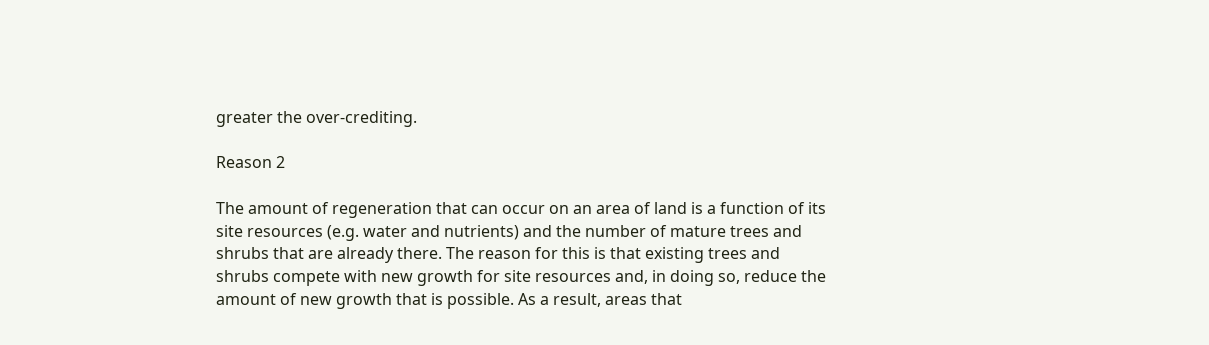greater the over-crediting.

Reason 2

The amount of regeneration that can occur on an area of land is a function of its site resources (e.g. water and nutrients) and the number of mature trees and shrubs that are already there. The reason for this is that existing trees and shrubs compete with new growth for site resources and, in doing so, reduce the amount of new growth that is possible. As a result, areas that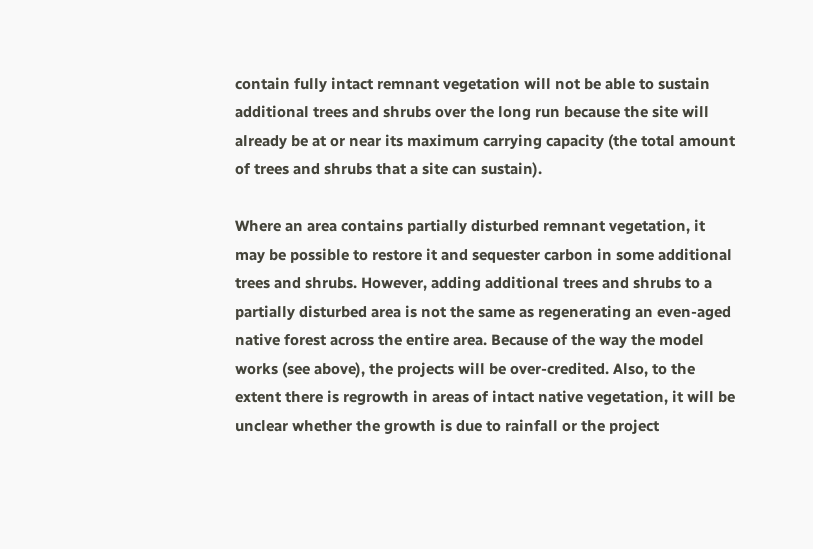contain fully intact remnant vegetation will not be able to sustain additional trees and shrubs over the long run because the site will already be at or near its maximum carrying capacity (the total amount of trees and shrubs that a site can sustain).

Where an area contains partially disturbed remnant vegetation, it may be possible to restore it and sequester carbon in some additional trees and shrubs. However, adding additional trees and shrubs to a partially disturbed area is not the same as regenerating an even-aged native forest across the entire area. Because of the way the model works (see above), the projects will be over-credited. Also, to the extent there is regrowth in areas of intact native vegetation, it will be unclear whether the growth is due to rainfall or the project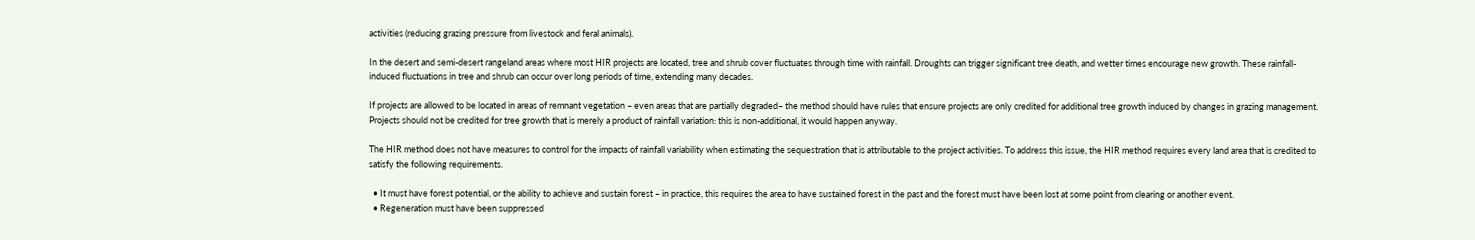activities (reducing grazing pressure from livestock and feral animals).

In the desert and semi-desert rangeland areas where most HIR projects are located, tree and shrub cover fluctuates through time with rainfall. Droughts can trigger significant tree death, and wetter times encourage new growth. These rainfall-induced fluctuations in tree and shrub can occur over long periods of time, extending many decades.

If projects are allowed to be located in areas of remnant vegetation – even areas that are partially degraded– the method should have rules that ensure projects are only credited for additional tree growth induced by changes in grazing management. Projects should not be credited for tree growth that is merely a product of rainfall variation: this is non-additional, it would happen anyway.

The HIR method does not have measures to control for the impacts of rainfall variability when estimating the sequestration that is attributable to the project activities. To address this issue, the HIR method requires every land area that is credited to satisfy the following requirements.

  • It must have forest potential, or the ability to achieve and sustain forest – in practice, this requires the area to have sustained forest in the past and the forest must have been lost at some point from clearing or another event.
  • Regeneration must have been suppressed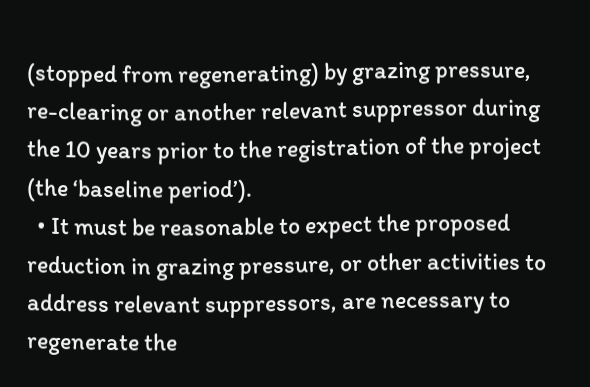(stopped from regenerating) by grazing pressure, re-clearing or another relevant suppressor during the 10 years prior to the registration of the project (the ‘baseline period’).
  • It must be reasonable to expect the proposed reduction in grazing pressure, or other activities to address relevant suppressors, are necessary to regenerate the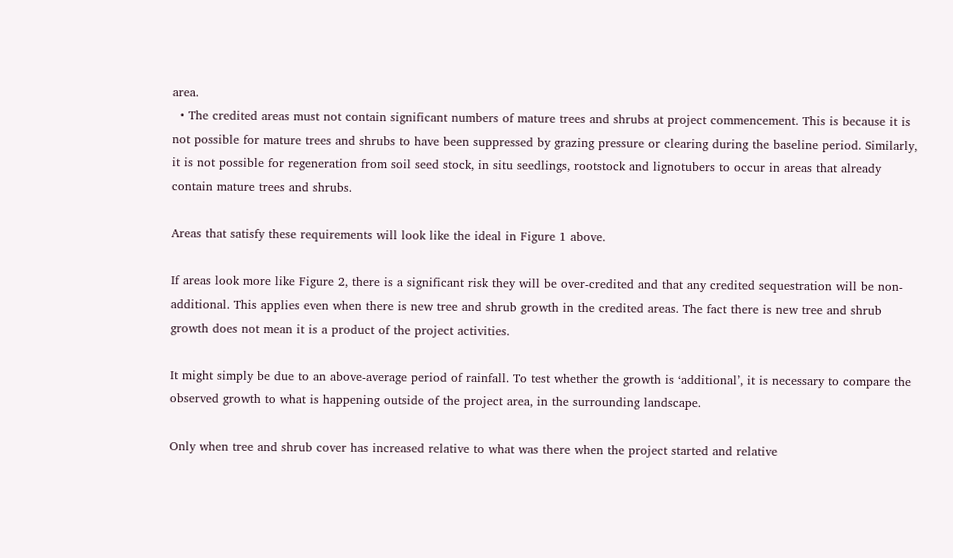area.
  • The credited areas must not contain significant numbers of mature trees and shrubs at project commencement. This is because it is not possible for mature trees and shrubs to have been suppressed by grazing pressure or clearing during the baseline period. Similarly, it is not possible for regeneration from soil seed stock, in situ seedlings, rootstock and lignotubers to occur in areas that already contain mature trees and shrubs.

Areas that satisfy these requirements will look like the ideal in Figure 1 above.

If areas look more like Figure 2, there is a significant risk they will be over-credited and that any credited sequestration will be non-additional. This applies even when there is new tree and shrub growth in the credited areas. The fact there is new tree and shrub growth does not mean it is a product of the project activities.

It might simply be due to an above-average period of rainfall. To test whether the growth is ‘additional’, it is necessary to compare the observed growth to what is happening outside of the project area, in the surrounding landscape.

Only when tree and shrub cover has increased relative to what was there when the project started and relative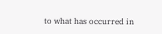to what has occurred in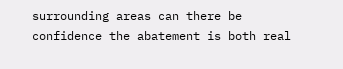surrounding areas can there be confidence the abatement is both real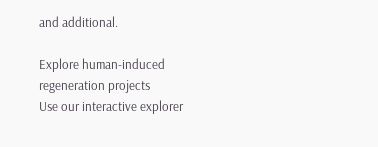and additional.

Explore human-induced regeneration projects
Use our interactive explorer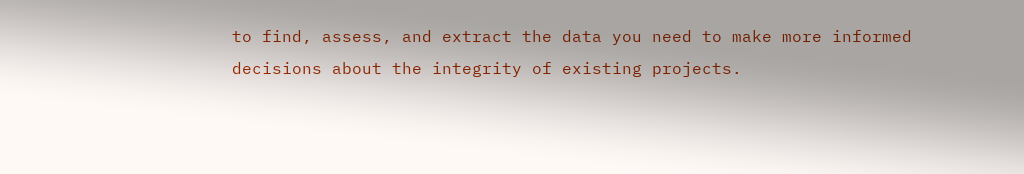to find, assess, and extract the data you need to make more informed decisions about the integrity of existing projects.